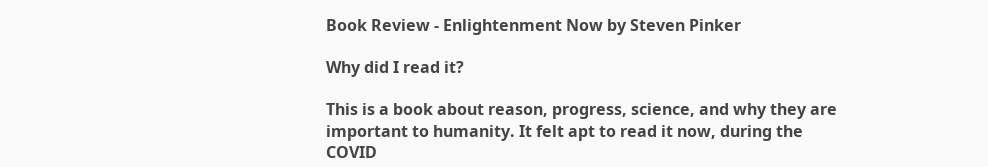Book Review - Enlightenment Now by Steven Pinker

Why did I read it?

This is a book about reason, progress, science, and why they are important to humanity. It felt apt to read it now, during the COVID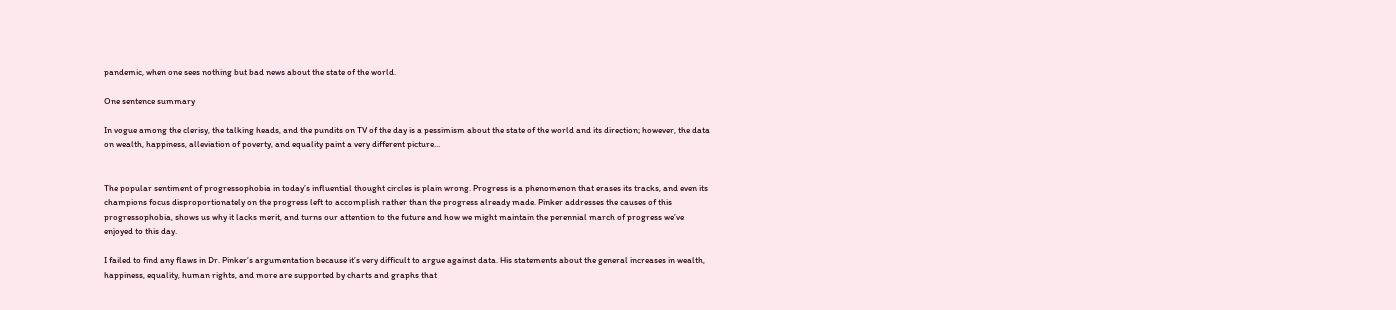pandemic, when one sees nothing but bad news about the state of the world.

One sentence summary

In vogue among the clerisy, the talking heads, and the pundits on TV of the day is a pessimism about the state of the world and its direction; however, the data on wealth, happiness, alleviation of poverty, and equality paint a very different picture…


The popular sentiment of progressophobia in today’s influential thought circles is plain wrong. Progress is a phenomenon that erases its tracks, and even its champions focus disproportionately on the progress left to accomplish rather than the progress already made. Pinker addresses the causes of this progressophobia, shows us why it lacks merit, and turns our attention to the future and how we might maintain the perennial march of progress we’ve enjoyed to this day.

I failed to find any flaws in Dr. Pinker’s argumentation because it’s very difficult to argue against data. His statements about the general increases in wealth, happiness, equality, human rights, and more are supported by charts and graphs that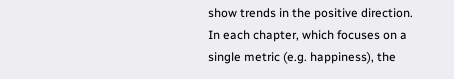show trends in the positive direction. In each chapter, which focuses on a single metric (e.g. happiness), the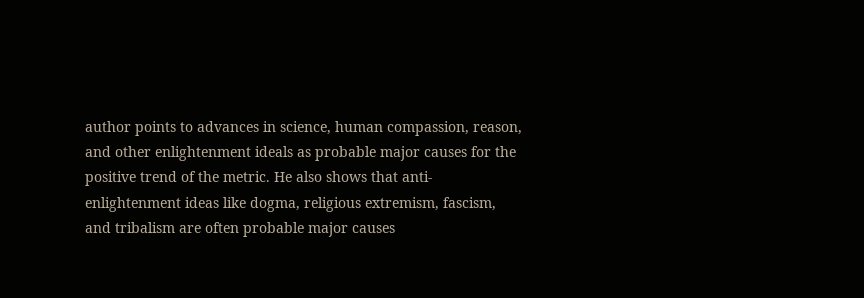author points to advances in science, human compassion, reason, and other enlightenment ideals as probable major causes for the positive trend of the metric. He also shows that anti-enlightenment ideas like dogma, religious extremism, fascism, and tribalism are often probable major causes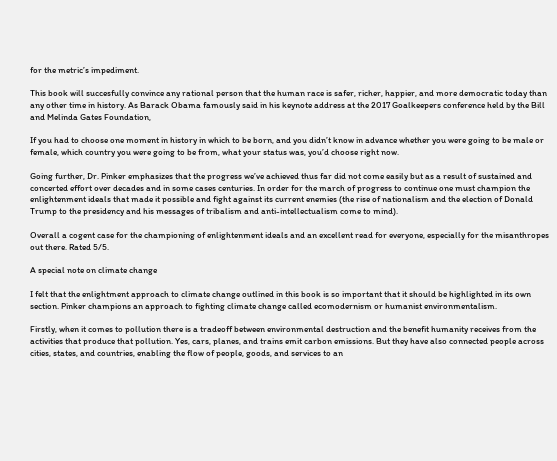for the metric’s impediment.

This book will succesfully convince any rational person that the human race is safer, richer, happier, and more democratic today than any other time in history. As Barack Obama famously said in his keynote address at the 2017 Goalkeepers conference held by the Bill and Melinda Gates Foundation,

If you had to choose one moment in history in which to be born, and you didn’t know in advance whether you were going to be male or female, which country you were going to be from, what your status was, you’d choose right now.

Going further, Dr. Pinker emphasizes that the progress we’ve achieved thus far did not come easily but as a result of sustained and concerted effort over decades and in some cases centuries. In order for the march of progress to continue one must champion the enlightenment ideals that made it possible and fight against its current enemies (the rise of nationalism and the election of Donald Trump to the presidency and his messages of tribalism and anti-intellectualism come to mind).

Overall a cogent case for the championing of enlightenment ideals and an excellent read for everyone, especially for the misanthropes out there. Rated 5/5.

A special note on climate change

I felt that the enlightment approach to climate change outlined in this book is so important that it should be highlighted in its own section. Pinker champions an approach to fighting climate change called ecomodernism or humanist environmentalism.

Firstly, when it comes to pollution there is a tradeoff between environmental destruction and the benefit humanity receives from the activities that produce that pollution. Yes, cars, planes, and trains emit carbon emissions. But they have also connected people across cities, states, and countries, enabling the flow of people, goods, and services to an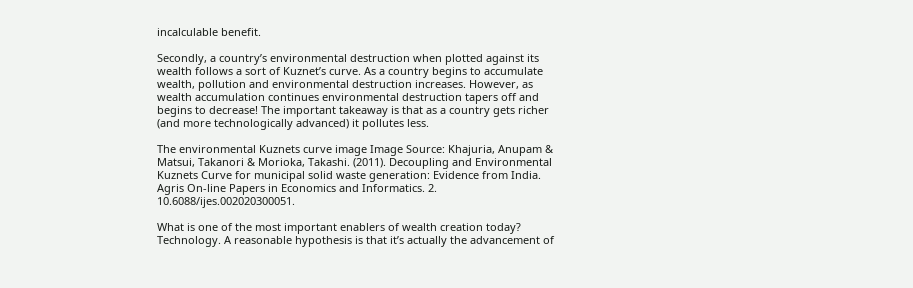incalculable benefit.

Secondly, a country’s environmental destruction when plotted against its wealth follows a sort of Kuznet’s curve. As a country begins to accumulate wealth, pollution and environmental destruction increases. However, as wealth accumulation continues environmental destruction tapers off and begins to decrease! The important takeaway is that as a country gets richer (and more technologically advanced) it pollutes less.

The environmental Kuznets curve image Image Source: Khajuria, Anupam & Matsui, Takanori & Morioka, Takashi. (2011). Decoupling and Environmental Kuznets Curve for municipal solid waste generation: Evidence from India. Agris On-line Papers in Economics and Informatics. 2. 10.6088/ijes.002020300051.

What is one of the most important enablers of wealth creation today? Technology. A reasonable hypothesis is that it’s actually the advancement of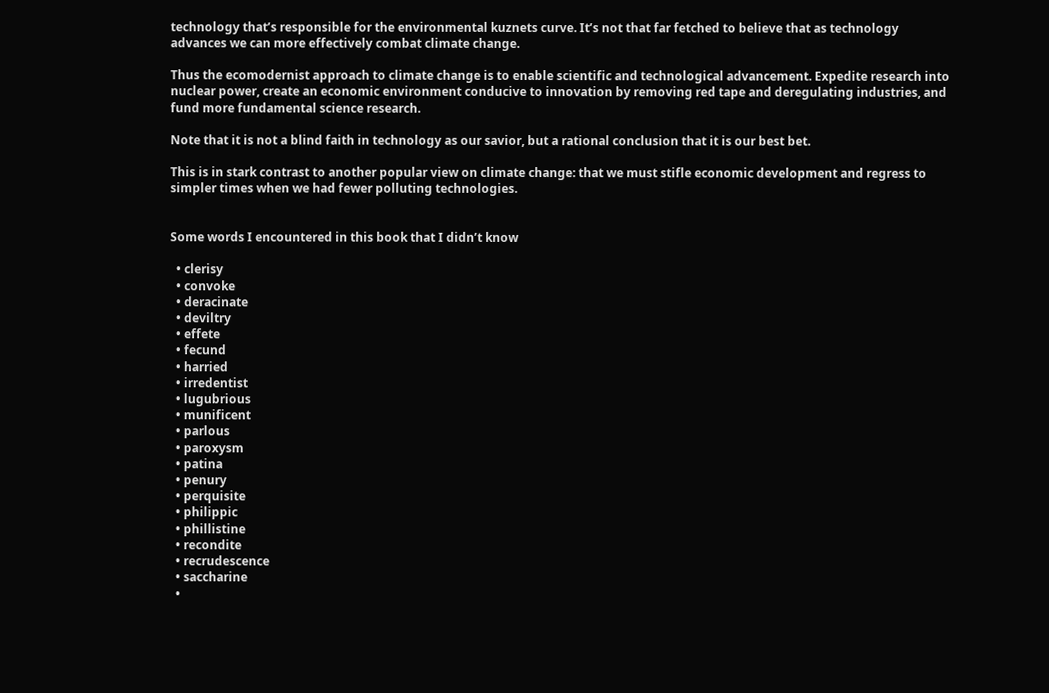technology that’s responsible for the environmental kuznets curve. It’s not that far fetched to believe that as technology advances we can more effectively combat climate change.

Thus the ecomodernist approach to climate change is to enable scientific and technological advancement. Expedite research into nuclear power, create an economic environment conducive to innovation by removing red tape and deregulating industries, and fund more fundamental science research.

Note that it is not a blind faith in technology as our savior, but a rational conclusion that it is our best bet.

This is in stark contrast to another popular view on climate change: that we must stifle economic development and regress to simpler times when we had fewer polluting technologies.


Some words I encountered in this book that I didn’t know

  • clerisy
  • convoke
  • deracinate
  • deviltry
  • effete
  • fecund
  • harried
  • irredentist
  • lugubrious
  • munificent
  • parlous
  • paroxysm
  • patina
  • penury
  • perquisite
  • philippic
  • phillistine
  • recondite
  • recrudescence
  • saccharine
  •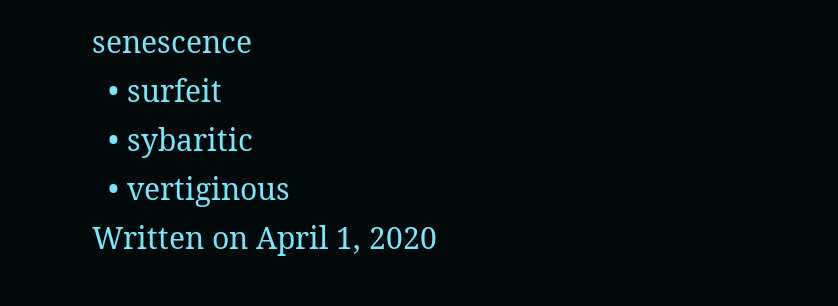senescence
  • surfeit
  • sybaritic
  • vertiginous
Written on April 1, 2020